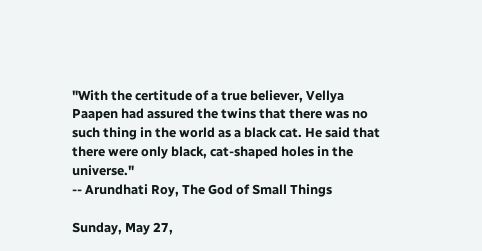"With the certitude of a true believer, Vellya Paapen had assured the twins that there was no such thing in the world as a black cat. He said that there were only black, cat-shaped holes in the universe."
-- Arundhati Roy, The God of Small Things

Sunday, May 27,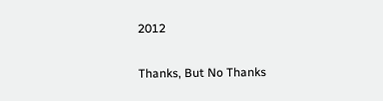2012

Thanks, But No Thanks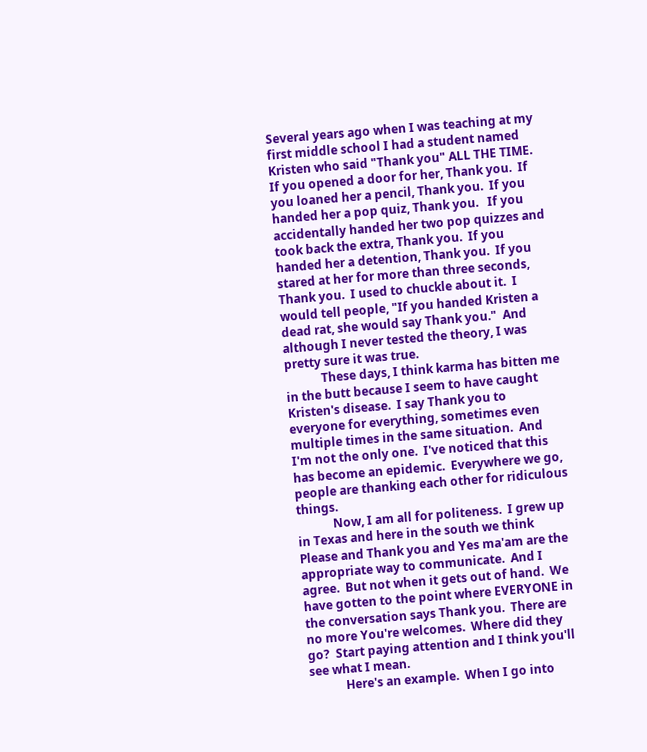Several years ago when I was teaching at my first middle school I had a student named Kristen who said "Thank you" ALL THE TIME.  If you opened a door for her, Thank you.  If you loaned her a pencil, Thank you.  If you handed her a pop quiz, Thank you.   If you accidentally handed her two pop quizzes and took back the extra, Thank you.  If you handed her a detention, Thank you.  If you stared at her for more than three seconds, Thank you.  I used to chuckle about it.  I would tell people, "If you handed Kristen a dead rat, she would say Thank you."  And although I never tested the theory, I was pretty sure it was true.
            These days, I think karma has bitten me in the butt because I seem to have caught Kristen's disease.  I say Thank you to everyone for everything, sometimes even multiple times in the same situation.  And I'm not the only one.  I've noticed that this has become an epidemic.  Everywhere we go, people are thanking each other for ridiculous things.
            Now, I am all for politeness.  I grew up in Texas and here in the south we think Please and Thank you and Yes ma'am are the appropriate way to communicate.  And I agree.  But not when it gets out of hand.  We have gotten to the point where EVERYONE in the conversation says Thank you.  There are no more You're welcomes.  Where did they go?  Start paying attention and I think you'll see what I mean.
            Here's an example.  When I go into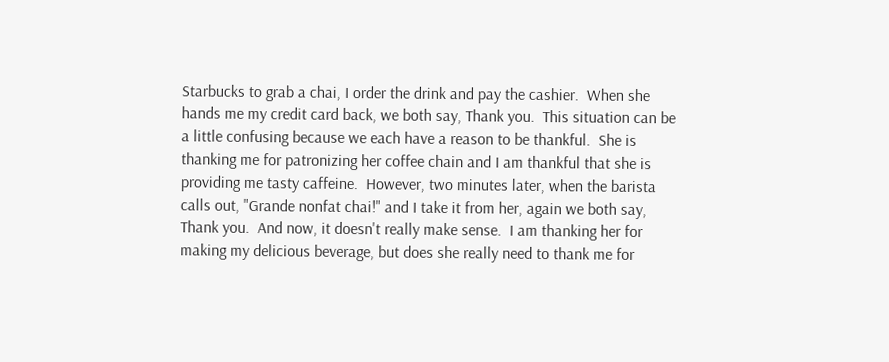Starbucks to grab a chai, I order the drink and pay the cashier.  When she hands me my credit card back, we both say, Thank you.  This situation can be a little confusing because we each have a reason to be thankful.  She is thanking me for patronizing her coffee chain and I am thankful that she is providing me tasty caffeine.  However, two minutes later, when the barista calls out, "Grande nonfat chai!" and I take it from her, again we both say, Thank you.  And now, it doesn't really make sense.  I am thanking her for making my delicious beverage, but does she really need to thank me for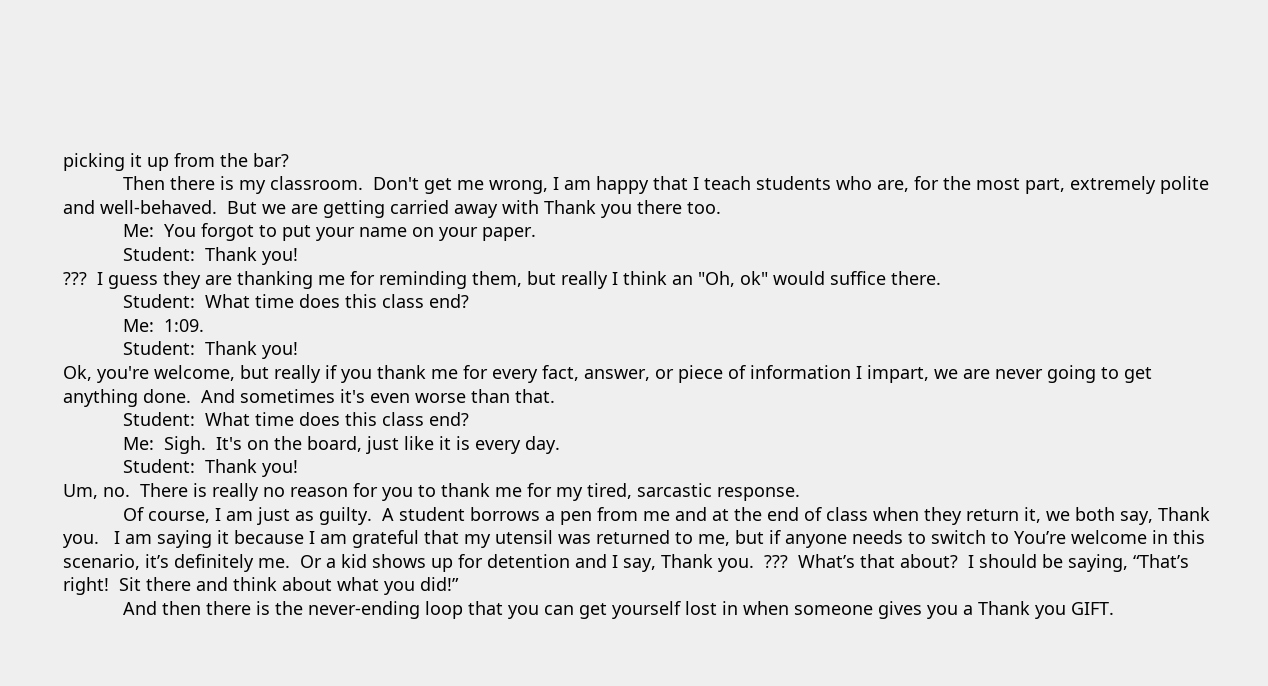picking it up from the bar?
            Then there is my classroom.  Don't get me wrong, I am happy that I teach students who are, for the most part, extremely polite and well-behaved.  But we are getting carried away with Thank you there too.
            Me:  You forgot to put your name on your paper.
            Student:  Thank you!
???  I guess they are thanking me for reminding them, but really I think an "Oh, ok" would suffice there.
            Student:  What time does this class end?
            Me:  1:09.
            Student:  Thank you!
Ok, you're welcome, but really if you thank me for every fact, answer, or piece of information I impart, we are never going to get anything done.  And sometimes it's even worse than that.
            Student:  What time does this class end?
            Me:  Sigh.  It's on the board, just like it is every day.
            Student:  Thank you!
Um, no.  There is really no reason for you to thank me for my tired, sarcastic response.
            Of course, I am just as guilty.  A student borrows a pen from me and at the end of class when they return it, we both say, Thank you.   I am saying it because I am grateful that my utensil was returned to me, but if anyone needs to switch to You’re welcome in this scenario, it’s definitely me.  Or a kid shows up for detention and I say, Thank you.  ???  What’s that about?  I should be saying, “That’s right!  Sit there and think about what you did!”
            And then there is the never-ending loop that you can get yourself lost in when someone gives you a Thank you GIFT.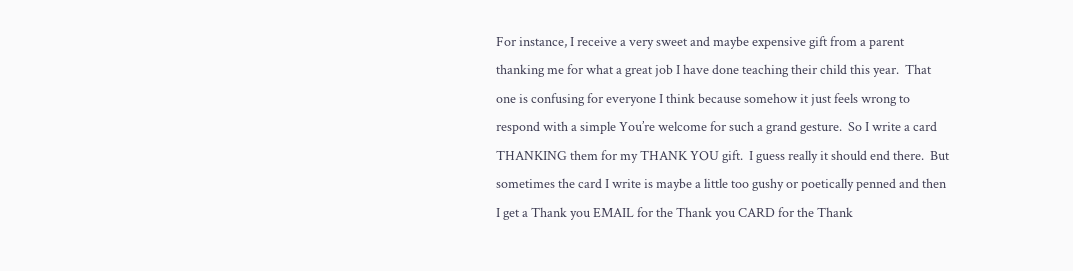For instance, I receive a very sweet and maybe expensive gift from a parent thanking me for what a great job I have done teaching their child this year.  That one is confusing for everyone I think because somehow it just feels wrong to respond with a simple You’re welcome for such a grand gesture.  So I write a card THANKING them for my THANK YOU gift.  I guess really it should end there.  But sometimes the card I write is maybe a little too gushy or poetically penned and then I get a Thank you EMAIL for the Thank you CARD for the Thank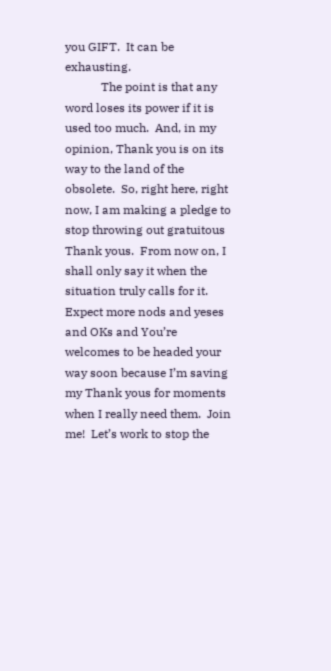you GIFT.  It can be exhausting.
            The point is that any word loses its power if it is used too much.  And, in my opinion, Thank you is on its way to the land of the obsolete.  So, right here, right now, I am making a pledge to stop throwing out gratuitous Thank yous.  From now on, I shall only say it when the situation truly calls for it.  Expect more nods and yeses and OKs and You’re welcomes to be headed your way soon because I’m saving my Thank yous for moments when I really need them.  Join me!  Let’s work to stop the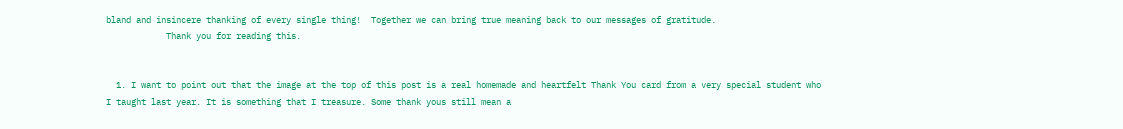bland and insincere thanking of every single thing!  Together we can bring true meaning back to our messages of gratitude.
            Thank you for reading this.


  1. I want to point out that the image at the top of this post is a real homemade and heartfelt Thank You card from a very special student who I taught last year. It is something that I treasure. Some thank yous still mean a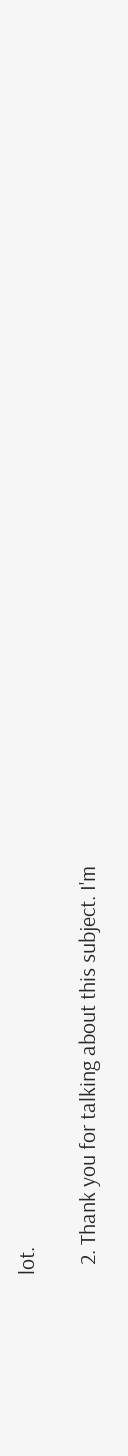lot.

  2. Thank you for talking about this subject. I'm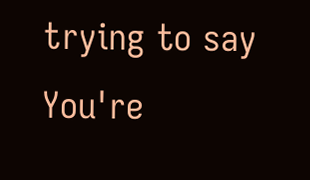trying to say You're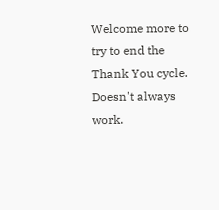Welcome more to try to end the Thank You cycle. Doesn't always work.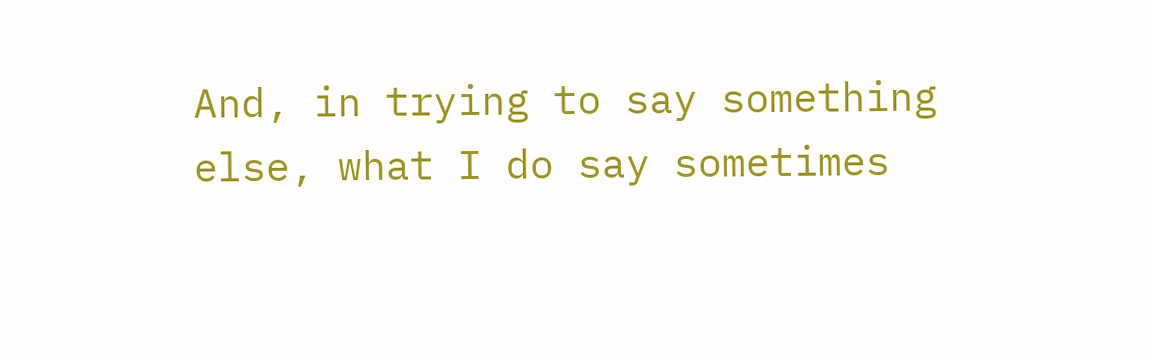And, in trying to say something else, what I do say sometimes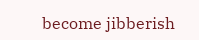become jibberish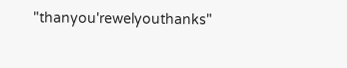"thanyou'rewelyouthanks"